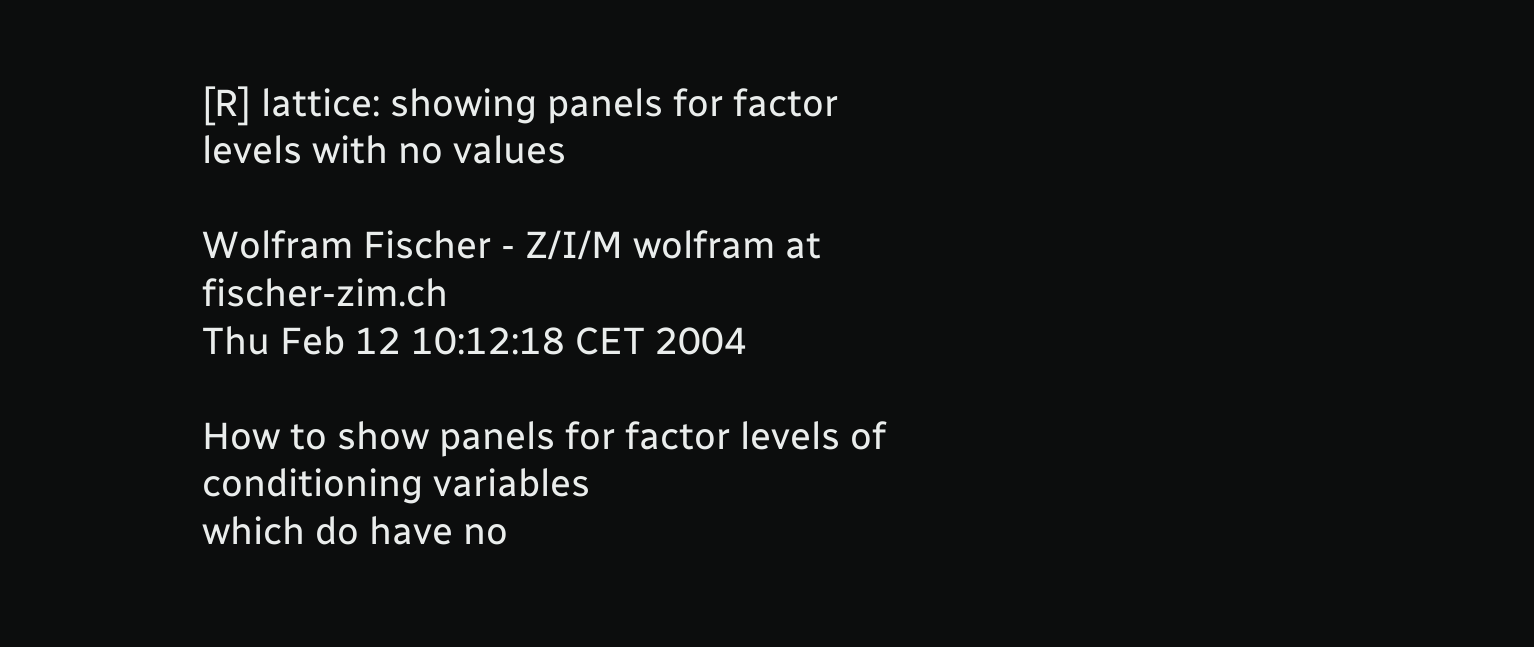[R] lattice: showing panels for factor levels with no values

Wolfram Fischer - Z/I/M wolfram at fischer-zim.ch
Thu Feb 12 10:12:18 CET 2004

How to show panels for factor levels of conditioning variables
which do have no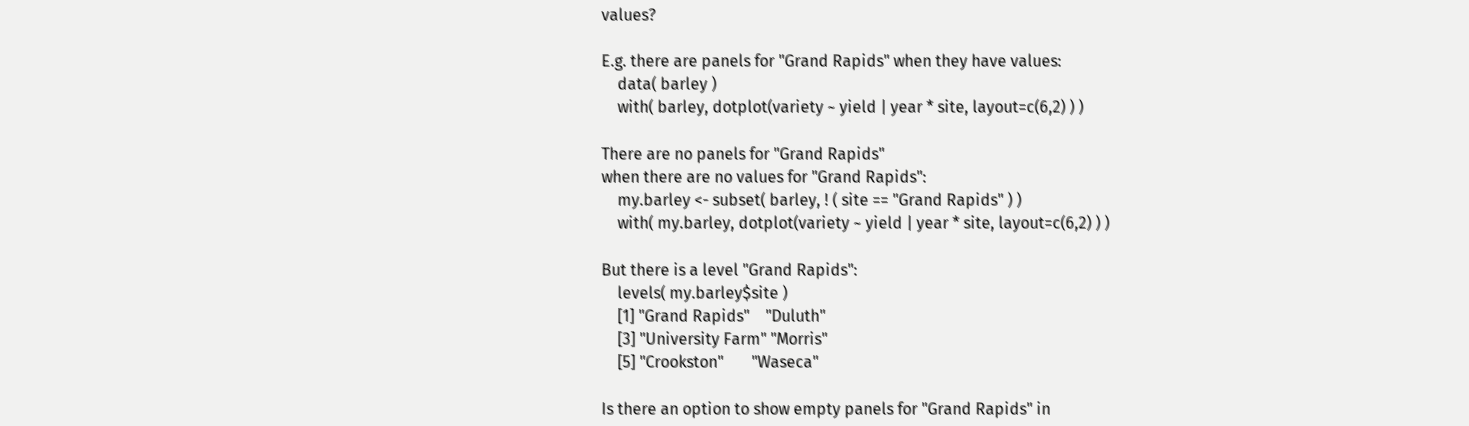values?

E.g. there are panels for "Grand Rapids" when they have values:
    data( barley )
    with( barley, dotplot(variety ~ yield | year * site, layout=c(6,2) ) )

There are no panels for "Grand Rapids"
when there are no values for "Grand Rapids":
    my.barley <- subset( barley, ! ( site == "Grand Rapids" ) )
    with( my.barley, dotplot(variety ~ yield | year * site, layout=c(6,2) ) )

But there is a level "Grand Rapids":
    levels( my.barley$site )
    [1] "Grand Rapids"    "Duluth"
    [3] "University Farm" "Morris"
    [5] "Crookston"       "Waseca"

Is there an option to show empty panels for "Grand Rapids" in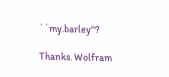``my.barley''?

Thanks. Wolfram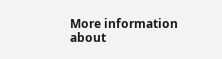More information about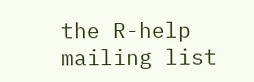the R-help mailing list